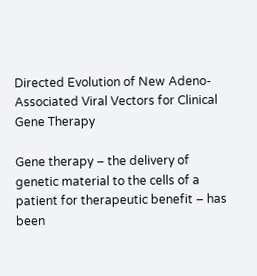Directed Evolution of New Adeno-Associated Viral Vectors for Clinical Gene Therapy

Gene therapy – the delivery of genetic material to the cells of a patient for therapeutic benefit – has been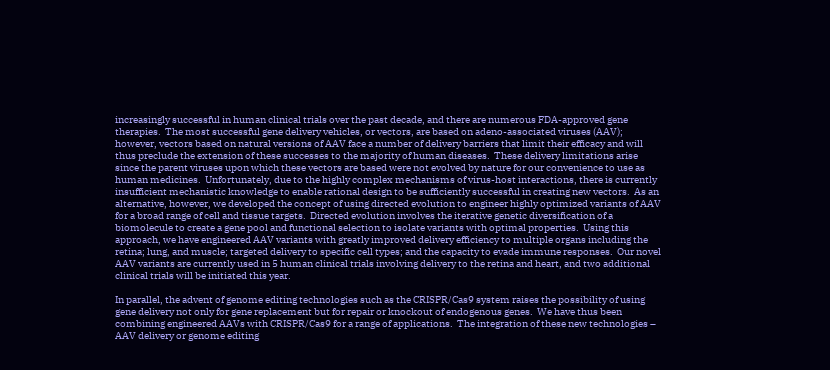increasingly successful in human clinical trials over the past decade, and there are numerous FDA-approved gene therapies.  The most successful gene delivery vehicles, or vectors, are based on adeno-associated viruses (AAV); however, vectors based on natural versions of AAV face a number of delivery barriers that limit their efficacy and will thus preclude the extension of these successes to the majority of human diseases.  These delivery limitations arise since the parent viruses upon which these vectors are based were not evolved by nature for our convenience to use as human medicines.  Unfortunately, due to the highly complex mechanisms of virus-host interactions, there is currently insufficient mechanistic knowledge to enable rational design to be sufficiently successful in creating new vectors.  As an alternative, however, we developed the concept of using directed evolution to engineer highly optimized variants of AAV for a broad range of cell and tissue targets.  Directed evolution involves the iterative genetic diversification of a biomolecule to create a gene pool and functional selection to isolate variants with optimal properties.  Using this approach, we have engineered AAV variants with greatly improved delivery efficiency to multiple organs including the retina; lung, and muscle; targeted delivery to specific cell types; and the capacity to evade immune responses.  Our novel AAV variants are currently used in 5 human clinical trials involving delivery to the retina and heart, and two additional clinical trials will be initiated this year.

In parallel, the advent of genome editing technologies such as the CRISPR/Cas9 system raises the possibility of using gene delivery not only for gene replacement but for repair or knockout of endogenous genes.  We have thus been combining engineered AAVs with CRISPR/Cas9 for a range of applications.  The integration of these new technologies – AAV delivery or genome editing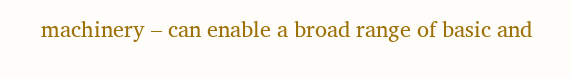machinery – can enable a broad range of basic and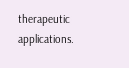therapeutic applications.